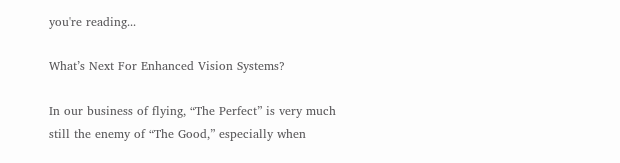you're reading...

What’s Next For Enhanced Vision Systems?

In our business of flying, “The Perfect” is very much still the enemy of “The Good,” especially when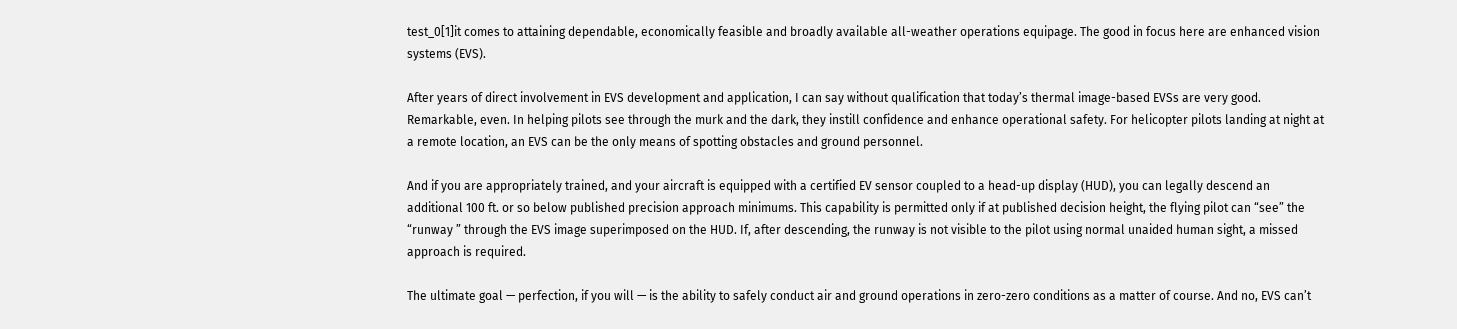test_0[1]it comes to attaining dependable, economically feasible and broadly available all-weather operations equipage. The good in focus here are enhanced vision systems (EVS).

After years of direct involvement in EVS development and application, I can say without qualification that today’s thermal image-based EVSs are very good. Remarkable, even. In helping pilots see through the murk and the dark, they instill confidence and enhance operational safety. For helicopter pilots landing at night at a remote location, an EVS can be the only means of spotting obstacles and ground personnel.

And if you are appropriately trained, and your aircraft is equipped with a certified EV sensor coupled to a head-up display (HUD), you can legally descend an additional 100 ft. or so below published precision approach minimums. This capability is permitted only if at published decision height, the flying pilot can “see” the “runway ” through the EVS image superimposed on the HUD. If, after descending, the runway is not visible to the pilot using normal unaided human sight, a missed approach is required.

The ultimate goal — perfection, if you will — is the ability to safely conduct air and ground operations in zero-zero conditions as a matter of course. And no, EVS can’t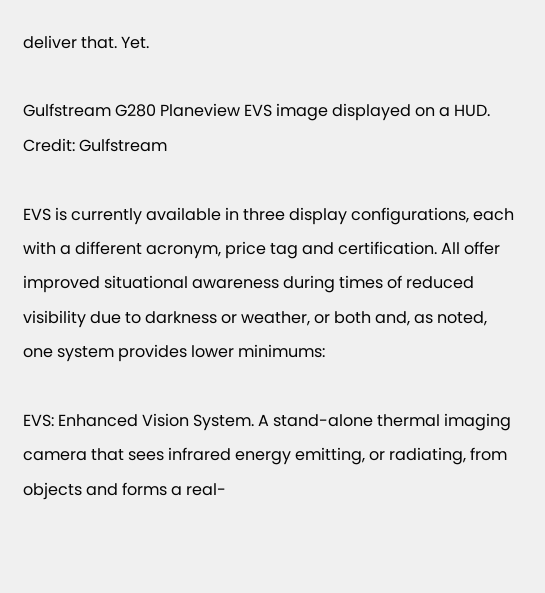deliver that. Yet.

Gulfstream G280 Planeview EVS image displayed on a HUD. Credit: Gulfstream

EVS is currently available in three display configurations, each with a different acronym, price tag and certification. All offer improved situational awareness during times of reduced visibility due to darkness or weather, or both and, as noted, one system provides lower minimums:

EVS: Enhanced Vision System. A stand-alone thermal imaging camera that sees infrared energy emitting, or radiating, from objects and forms a real-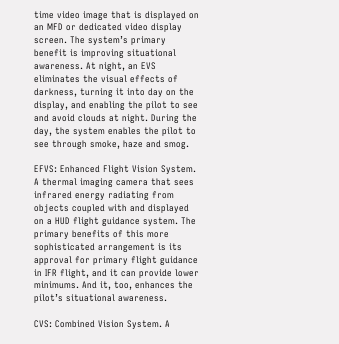time video image that is displayed on an MFD or dedicated video display screen. The system’s primary benefit is improving situational awareness. At night, an EVS eliminates the visual effects of darkness, turning it into day on the display, and enabling the pilot to see and avoid clouds at night. During the day, the system enables the pilot to see through smoke, haze and smog.

EFVS: Enhanced Flight Vision System. A thermal imaging camera that sees infrared energy radiating from objects coupled with and displayed on a HUD flight guidance system. The primary benefits of this more sophisticated arrangement is its approval for primary flight guidance in IFR flight, and it can provide lower minimums. And it, too, enhances the pilot’s situational awareness.

CVS: Combined Vision System. A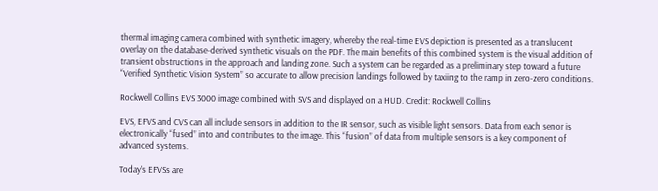thermal imaging camera combined with synthetic imagery, whereby the real-time EVS depiction is presented as a translucent overlay on the database-derived synthetic visuals on the PDF. The main benefits of this combined system is the visual addition of transient obstructions in the approach and landing zone. Such a system can be regarded as a preliminary step toward a future “Verified Synthetic Vision System” so accurate to allow precision landings followed by taxiing to the ramp in zero-zero conditions.

Rockwell Collins EVS 3000 image combined with SVS and displayed on a HUD. Credit: Rockwell Collins

EVS, EFVS and CVS can all include sensors in addition to the IR sensor, such as visible light sensors. Data from each senor is electronically “fused” into and contributes to the image. This “fusion” of data from multiple sensors is a key component of advanced systems.

Today’s EFVSs are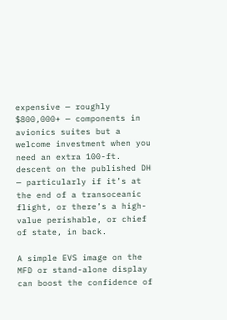expensive — roughly $800,000+ — components in avionics suites but a welcome investment when you need an extra 100-ft. descent on the published DH — particularly if it’s at the end of a transoceanic flight, or there’s a high-value perishable, or chief of state, in back.

A simple EVS image on the MFD or stand-alone display can boost the confidence of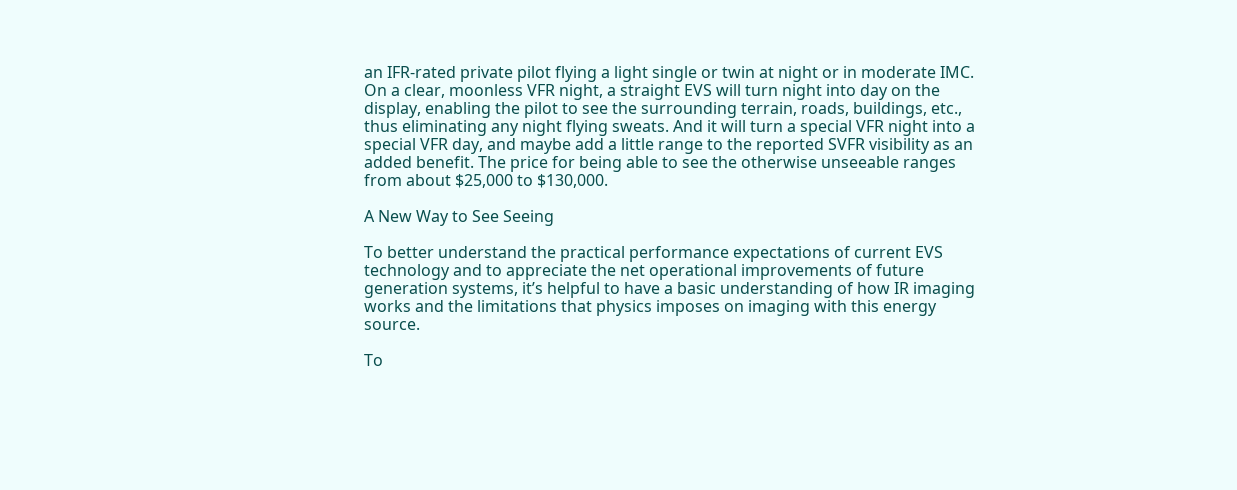an IFR-rated private pilot flying a light single or twin at night or in moderate IMC. On a clear, moonless VFR night, a straight EVS will turn night into day on the display, enabling the pilot to see the surrounding terrain, roads, buildings, etc., thus eliminating any night flying sweats. And it will turn a special VFR night into a special VFR day, and maybe add a little range to the reported SVFR visibility as an added benefit. The price for being able to see the otherwise unseeable ranges from about $25,000 to $130,000.

A New Way to See Seeing

To better understand the practical performance expectations of current EVS technology and to appreciate the net operational improvements of future generation systems, it’s helpful to have a basic understanding of how IR imaging works and the limitations that physics imposes on imaging with this energy source.

To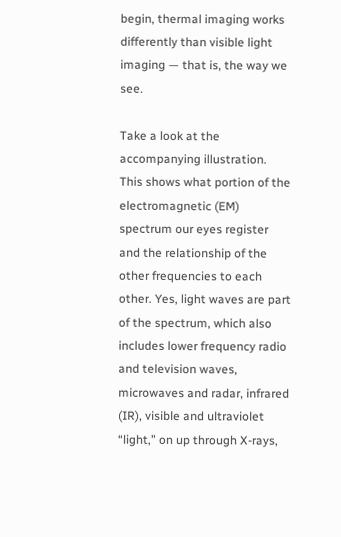begin, thermal imaging works differently than visible light imaging — that is, the way we see.

Take a look at the accompanying illustration. This shows what portion of the electromagnetic (EM) spectrum our eyes register and the relationship of the other frequencies to each other. Yes, light waves are part of the spectrum, which also includes lower frequency radio and television waves, microwaves and radar, infrared (IR), visible and ultraviolet “light,” on up through X-rays,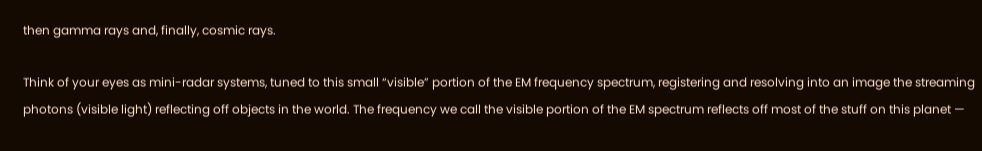then gamma rays and, finally, cosmic rays.

Think of your eyes as mini-radar systems, tuned to this small “visible” portion of the EM frequency spectrum, registering and resolving into an image the streaming photons (visible light) reflecting off objects in the world. The frequency we call the visible portion of the EM spectrum reflects off most of the stuff on this planet —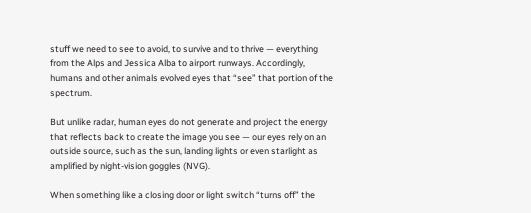stuff we need to see to avoid, to survive and to thrive — everything from the Alps and Jessica Alba to airport runways. Accordingly, humans and other animals evolved eyes that “see” that portion of the spectrum.

But unlike radar, human eyes do not generate and project the energy that reflects back to create the image you see — our eyes rely on an outside source, such as the sun, landing lights or even starlight as amplified by night-vision goggles (NVG).

When something like a closing door or light switch “turns off” the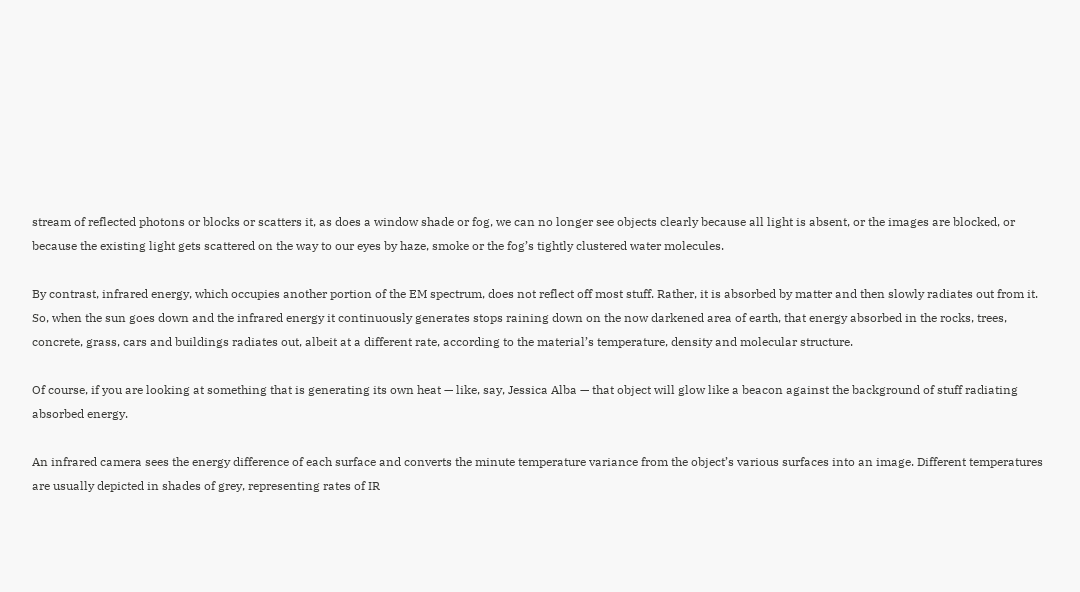stream of reflected photons or blocks or scatters it, as does a window shade or fog, we can no longer see objects clearly because all light is absent, or the images are blocked, or because the existing light gets scattered on the way to our eyes by haze, smoke or the fog’s tightly clustered water molecules.

By contrast, infrared energy, which occupies another portion of the EM spectrum, does not reflect off most stuff. Rather, it is absorbed by matter and then slowly radiates out from it. So, when the sun goes down and the infrared energy it continuously generates stops raining down on the now darkened area of earth, that energy absorbed in the rocks, trees, concrete, grass, cars and buildings radiates out, albeit at a different rate, according to the material’s temperature, density and molecular structure.

Of course, if you are looking at something that is generating its own heat — like, say, Jessica Alba — that object will glow like a beacon against the background of stuff radiating absorbed energy.

An infrared camera sees the energy difference of each surface and converts the minute temperature variance from the object’s various surfaces into an image. Different temperatures are usually depicted in shades of grey, representing rates of IR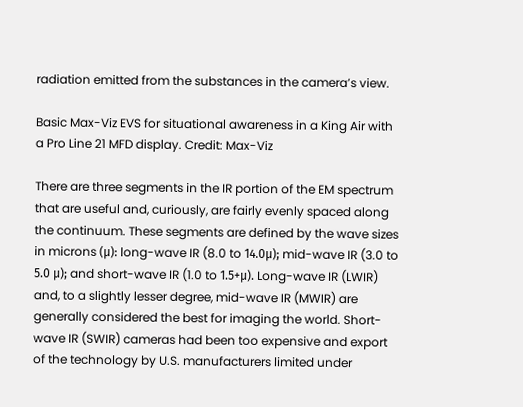radiation emitted from the substances in the camera’s view.

Basic Max-Viz EVS for situational awareness in a King Air with a Pro Line 21 MFD display. Credit: Max-Viz

There are three segments in the IR portion of the EM spectrum that are useful and, curiously, are fairly evenly spaced along the continuum. These segments are defined by the wave sizes in microns (μ): long-wave IR (8.0 to 14.0μ); mid-wave IR (3.0 to 5.0 μ); and short-wave IR (1.0 to 1.5+μ). Long-wave IR (LWIR) and, to a slightly lesser degree, mid-wave IR (MWIR) are generally considered the best for imaging the world. Short-wave IR (SWIR) cameras had been too expensive and export of the technology by U.S. manufacturers limited under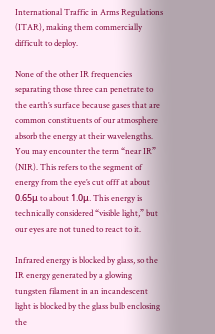International Traffic in Arms Regulations (ITAR), making them commercially difficult to deploy.

None of the other IR frequencies separating those three can penetrate to the earth’s surface because gases that are common constituents of our atmosphere absorb the energy at their wavelengths. You may encounter the term “near IR” (NIR). This refers to the segment of energy from the eye’s cut offf at about 0.65μ to about 1.0μ. This energy is technically considered “visible light,” but our eyes are not tuned to react to it.

Infrared energy is blocked by glass, so the IR energy generated by a glowing tungsten filament in an incandescent light is blocked by the glass bulb enclosing the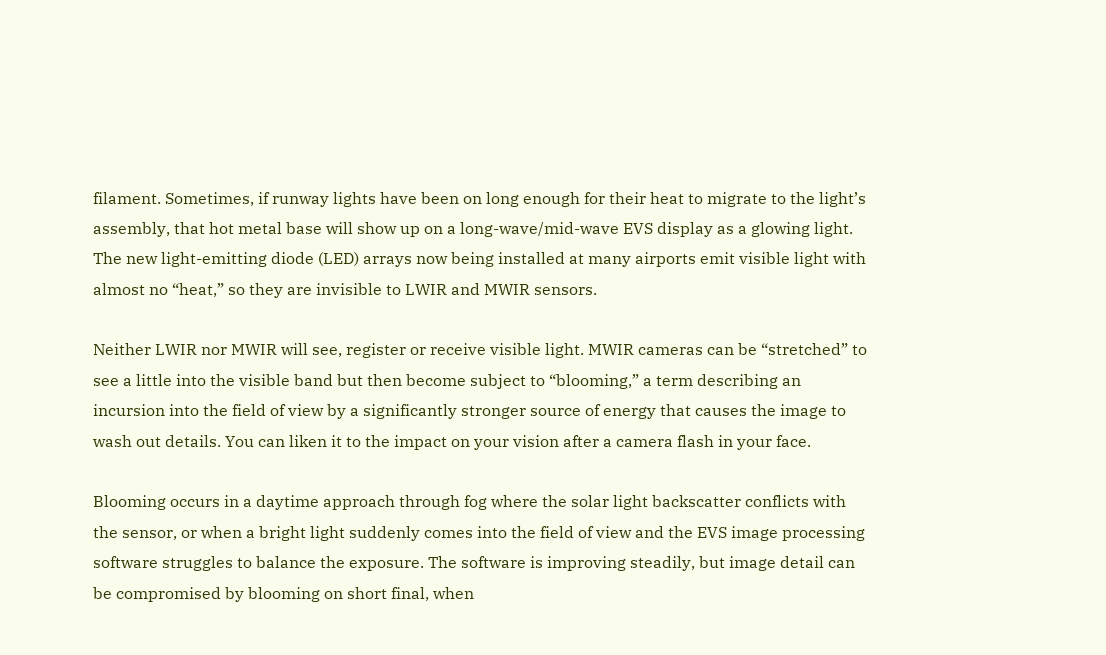filament. Sometimes, if runway lights have been on long enough for their heat to migrate to the light’s assembly, that hot metal base will show up on a long-wave/mid-wave EVS display as a glowing light. The new light-emitting diode (LED) arrays now being installed at many airports emit visible light with almost no “heat,” so they are invisible to LWIR and MWIR sensors.

Neither LWIR nor MWIR will see, register or receive visible light. MWIR cameras can be “stretched” to see a little into the visible band but then become subject to “blooming,” a term describing an incursion into the field of view by a significantly stronger source of energy that causes the image to wash out details. You can liken it to the impact on your vision after a camera flash in your face.

Blooming occurs in a daytime approach through fog where the solar light backscatter conflicts with the sensor, or when a bright light suddenly comes into the field of view and the EVS image processing software struggles to balance the exposure. The software is improving steadily, but image detail can be compromised by blooming on short final, when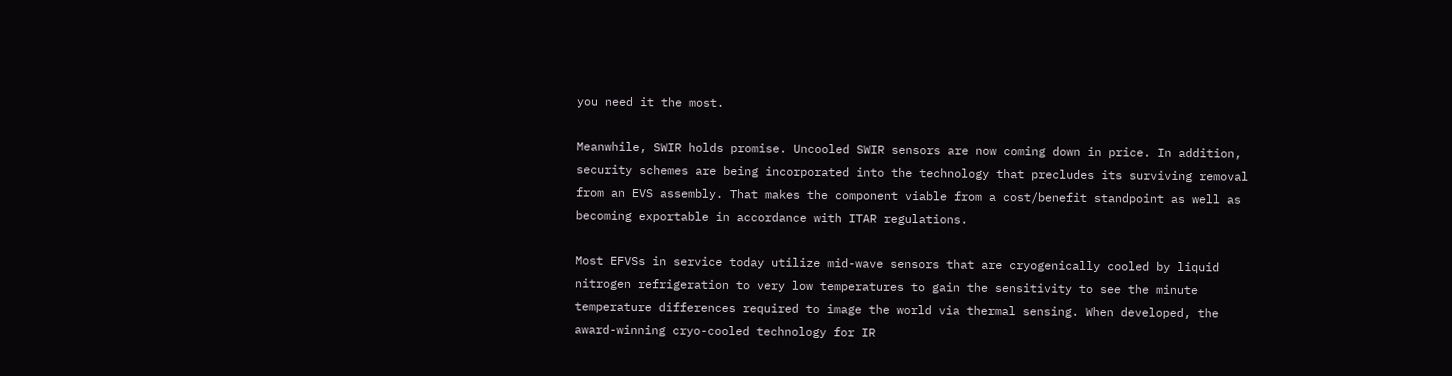you need it the most.

Meanwhile, SWIR holds promise. Uncooled SWIR sensors are now coming down in price. In addition, security schemes are being incorporated into the technology that precludes its surviving removal from an EVS assembly. That makes the component viable from a cost/benefit standpoint as well as becoming exportable in accordance with ITAR regulations.

Most EFVSs in service today utilize mid-wave sensors that are cryogenically cooled by liquid nitrogen refrigeration to very low temperatures to gain the sensitivity to see the minute temperature differences required to image the world via thermal sensing. When developed, the award-winning cryo-cooled technology for IR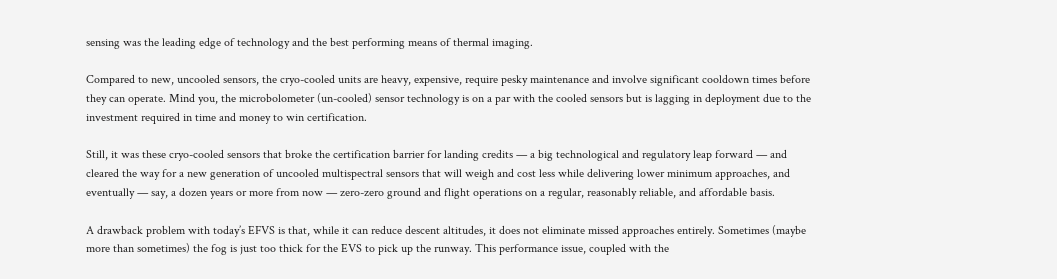sensing was the leading edge of technology and the best performing means of thermal imaging.

Compared to new, uncooled sensors, the cryo-cooled units are heavy, expensive, require pesky maintenance and involve significant cooldown times before they can operate. Mind you, the microbolometer (un-cooled) sensor technology is on a par with the cooled sensors but is lagging in deployment due to the investment required in time and money to win certification.

Still, it was these cryo-cooled sensors that broke the certification barrier for landing credits — a big technological and regulatory leap forward — and cleared the way for a new generation of uncooled multispectral sensors that will weigh and cost less while delivering lower minimum approaches, and eventually — say, a dozen years or more from now — zero-zero ground and flight operations on a regular, reasonably reliable, and affordable basis.

A drawback problem with today’s EFVS is that, while it can reduce descent altitudes, it does not eliminate missed approaches entirely. Sometimes (maybe more than sometimes) the fog is just too thick for the EVS to pick up the runway. This performance issue, coupled with the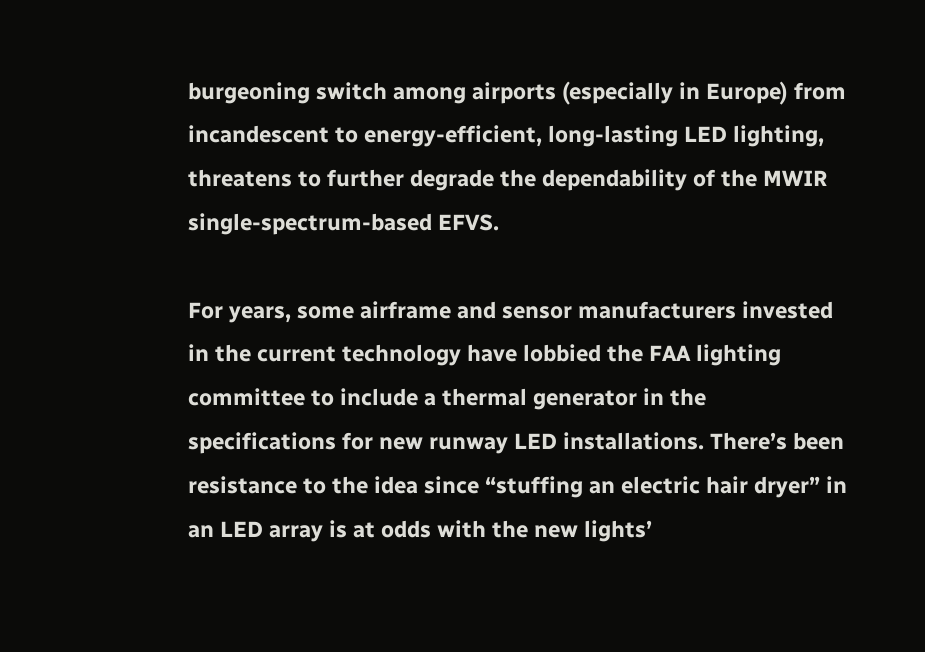burgeoning switch among airports (especially in Europe) from incandescent to energy-efficient, long-lasting LED lighting, threatens to further degrade the dependability of the MWIR single-spectrum-based EFVS.

For years, some airframe and sensor manufacturers invested in the current technology have lobbied the FAA lighting committee to include a thermal generator in the specifications for new runway LED installations. There’s been resistance to the idea since “stuffing an electric hair dryer” in an LED array is at odds with the new lights’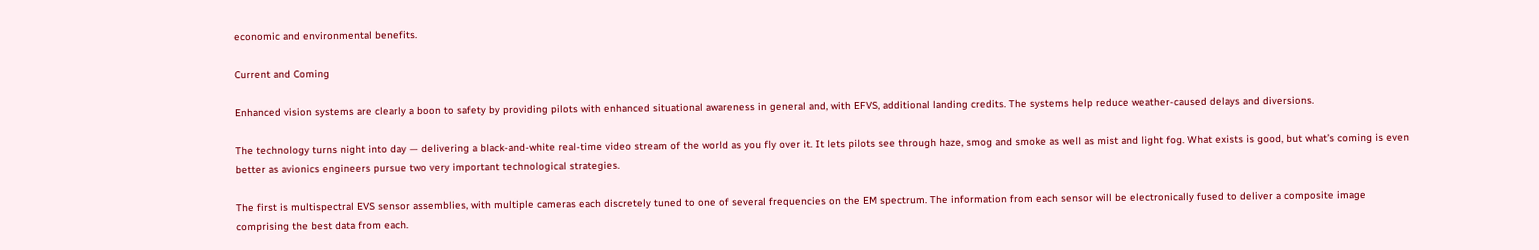economic and environmental benefits.

Current and Coming

Enhanced vision systems are clearly a boon to safety by providing pilots with enhanced situational awareness in general and, with EFVS, additional landing credits. The systems help reduce weather-caused delays and diversions.

The technology turns night into day — delivering a black-and-white real-time video stream of the world as you fly over it. It lets pilots see through haze, smog and smoke as well as mist and light fog. What exists is good, but what’s coming is even better as avionics engineers pursue two very important technological strategies.

The first is multispectral EVS sensor assemblies, with multiple cameras each discretely tuned to one of several frequencies on the EM spectrum. The information from each sensor will be electronically fused to deliver a composite image comprising the best data from each.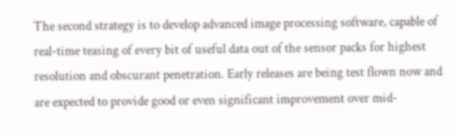The second strategy is to develop advanced image processing software, capable of real-time teasing of every bit of useful data out of the sensor packs for highest resolution and obscurant penetration. Early releases are being test flown now and are expected to provide good or even significant improvement over mid-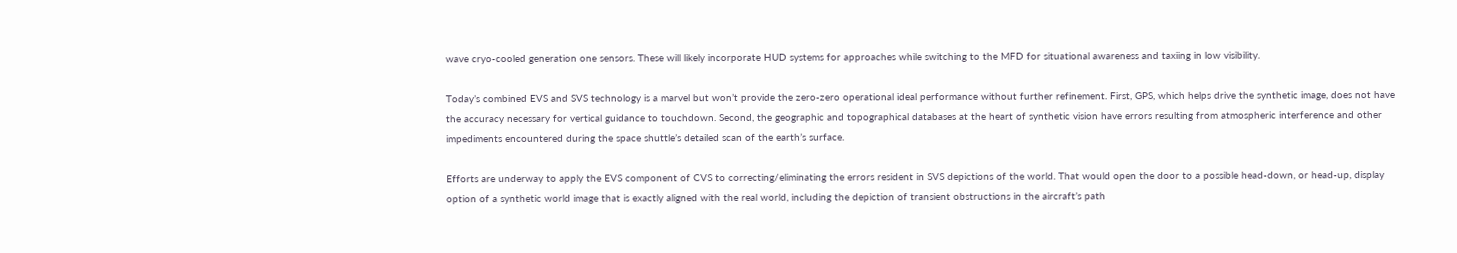wave cryo-cooled generation one sensors. These will likely incorporate HUD systems for approaches while switching to the MFD for situational awareness and taxiing in low visibility.

Today’s combined EVS and SVS technology is a marvel but won’t provide the zero-zero operational ideal performance without further refinement. First, GPS, which helps drive the synthetic image, does not have the accuracy necessary for vertical guidance to touchdown. Second, the geographic and topographical databases at the heart of synthetic vision have errors resulting from atmospheric interference and other impediments encountered during the space shuttle’s detailed scan of the earth’s surface.

Efforts are underway to apply the EVS component of CVS to correcting/eliminating the errors resident in SVS depictions of the world. That would open the door to a possible head-down, or head-up, display option of a synthetic world image that is exactly aligned with the real world, including the depiction of transient obstructions in the aircraft’s path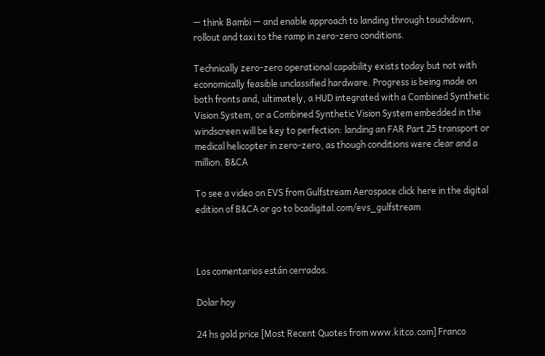— think Bambi — and enable approach to landing through touchdown, rollout and taxi to the ramp in zero-zero conditions.

Technically zero-zero operational capability exists today but not with economically feasible unclassified hardware. Progress is being made on both fronts and, ultimately, a HUD integrated with a Combined Synthetic Vision System, or a Combined Synthetic Vision System embedded in the windscreen will be key to perfection: landing an FAR Part 25 transport or medical helicopter in zero-zero, as though conditions were clear and a million. B&CA

To see a video on EVS from Gulfstream Aerospace click here in the digital edition of B&CA or go to bcadigital.com/evs_gulfstream



Los comentarios están cerrados.

Dolar hoy

24 hs gold price [Most Recent Quotes from www.kitco.com] Franco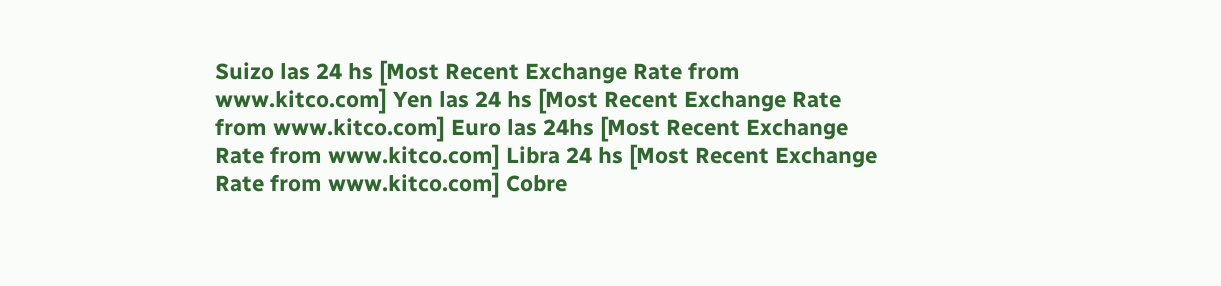Suizo las 24 hs [Most Recent Exchange Rate from www.kitco.com] Yen las 24 hs [Most Recent Exchange Rate from www.kitco.com] Euro las 24hs [Most Recent Exchange Rate from www.kitco.com] Libra 24 hs [Most Recent Exchange Rate from www.kitco.com] Cobre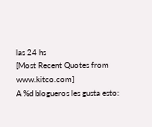las 24 hs
[Most Recent Quotes from www.kitco.com]
A %d blogueros les gusta esto: